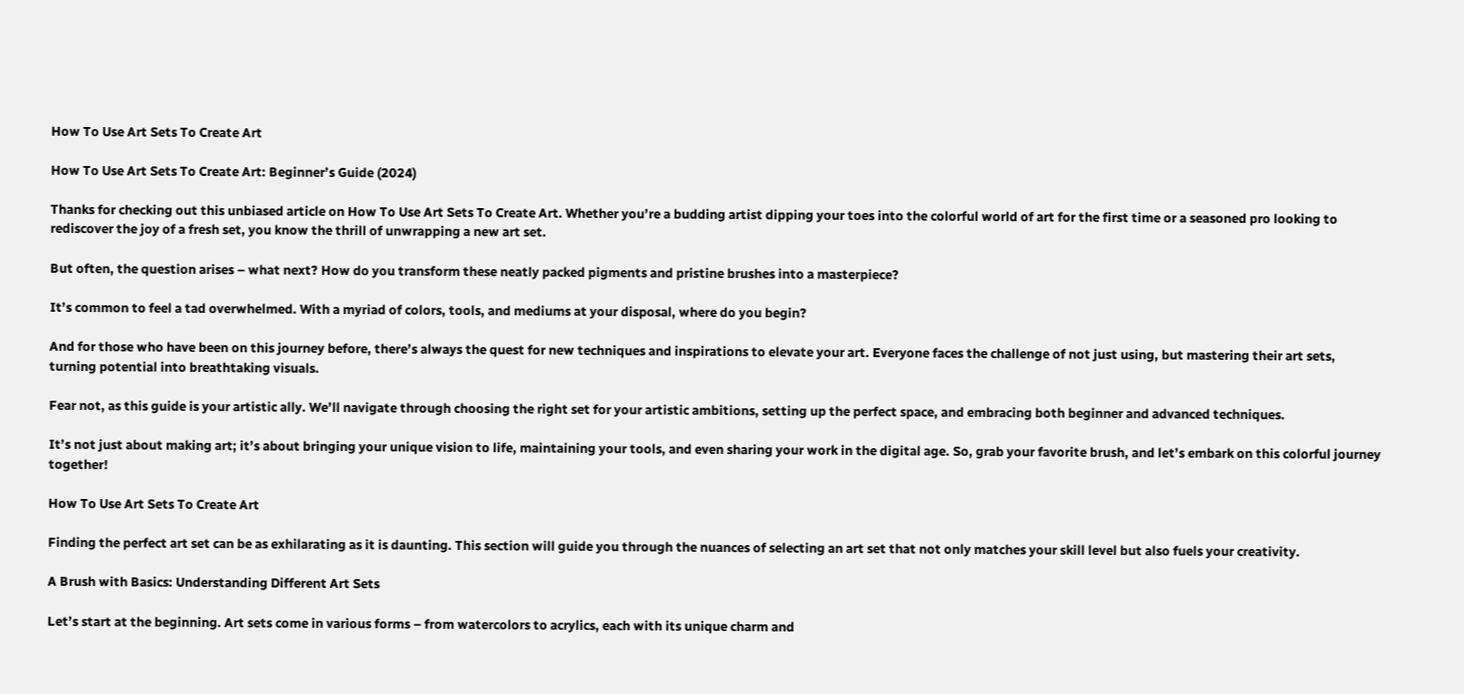How To Use Art Sets To Create Art

How To Use Art Sets To Create Art: Beginner’s Guide (2024)

Thanks for checking out this unbiased article on How To Use Art Sets To Create Art. Whether you’re a budding artist dipping your toes into the colorful world of art for the first time or a seasoned pro looking to rediscover the joy of a fresh set, you know the thrill of unwrapping a new art set.

But often, the question arises – what next? How do you transform these neatly packed pigments and pristine brushes into a masterpiece?

It’s common to feel a tad overwhelmed. With a myriad of colors, tools, and mediums at your disposal, where do you begin?

And for those who have been on this journey before, there’s always the quest for new techniques and inspirations to elevate your art. Everyone faces the challenge of not just using, but mastering their art sets, turning potential into breathtaking visuals.

Fear not, as this guide is your artistic ally. We’ll navigate through choosing the right set for your artistic ambitions, setting up the perfect space, and embracing both beginner and advanced techniques.

It’s not just about making art; it’s about bringing your unique vision to life, maintaining your tools, and even sharing your work in the digital age. So, grab your favorite brush, and let’s embark on this colorful journey together!

How To Use Art Sets To Create Art

Finding the perfect art set can be as exhilarating as it is daunting. This section will guide you through the nuances of selecting an art set that not only matches your skill level but also fuels your creativity.

A Brush with Basics: Understanding Different Art Sets

Let’s start at the beginning. Art sets come in various forms – from watercolors to acrylics, each with its unique charm and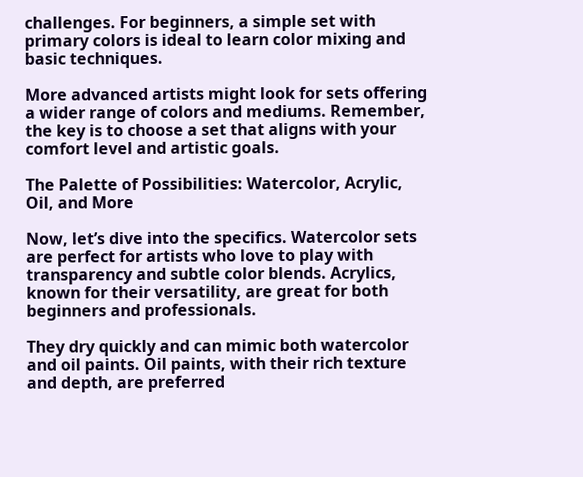challenges. For beginners, a simple set with primary colors is ideal to learn color mixing and basic techniques.

More advanced artists might look for sets offering a wider range of colors and mediums. Remember, the key is to choose a set that aligns with your comfort level and artistic goals.

The Palette of Possibilities: Watercolor, Acrylic, Oil, and More

Now, let’s dive into the specifics. Watercolor sets are perfect for artists who love to play with transparency and subtle color blends. Acrylics, known for their versatility, are great for both beginners and professionals.

They dry quickly and can mimic both watercolor and oil paints. Oil paints, with their rich texture and depth, are preferred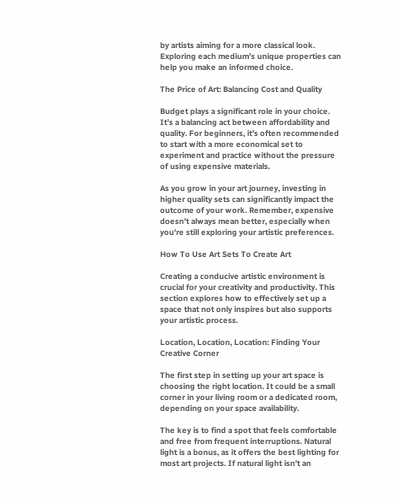by artists aiming for a more classical look. Exploring each medium’s unique properties can help you make an informed choice.

The Price of Art: Balancing Cost and Quality

Budget plays a significant role in your choice. It’s a balancing act between affordability and quality. For beginners, it’s often recommended to start with a more economical set to experiment and practice without the pressure of using expensive materials.

As you grow in your art journey, investing in higher quality sets can significantly impact the outcome of your work. Remember, expensive doesn’t always mean better, especially when you’re still exploring your artistic preferences.

How To Use Art Sets To Create Art

Creating a conducive artistic environment is crucial for your creativity and productivity. This section explores how to effectively set up a space that not only inspires but also supports your artistic process.

Location, Location, Location: Finding Your Creative Corner

The first step in setting up your art space is choosing the right location. It could be a small corner in your living room or a dedicated room, depending on your space availability.

The key is to find a spot that feels comfortable and free from frequent interruptions. Natural light is a bonus, as it offers the best lighting for most art projects. If natural light isn’t an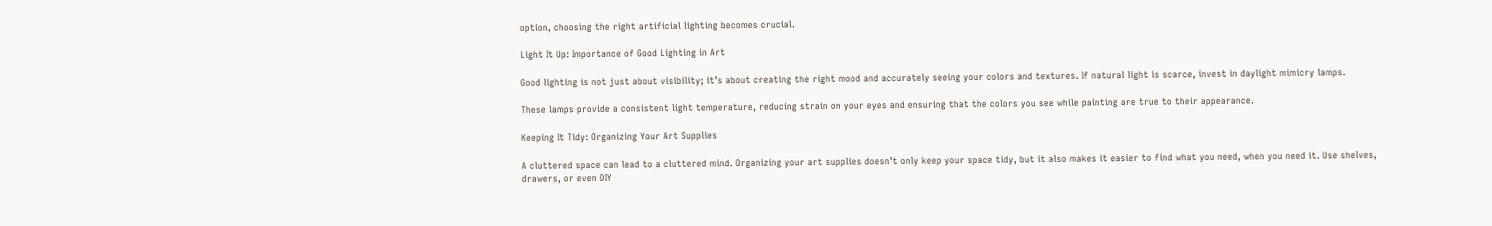option, choosing the right artificial lighting becomes crucial.

Light It Up: Importance of Good Lighting in Art

Good lighting is not just about visibility; it’s about creating the right mood and accurately seeing your colors and textures. If natural light is scarce, invest in daylight mimicry lamps.

These lamps provide a consistent light temperature, reducing strain on your eyes and ensuring that the colors you see while painting are true to their appearance.

Keeping It Tidy: Organizing Your Art Supplies

A cluttered space can lead to a cluttered mind. Organizing your art supplies doesn’t only keep your space tidy, but it also makes it easier to find what you need, when you need it. Use shelves, drawers, or even DIY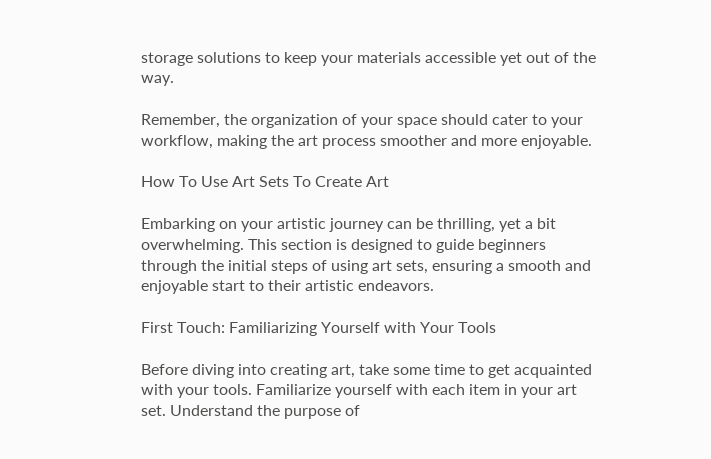storage solutions to keep your materials accessible yet out of the way.

Remember, the organization of your space should cater to your workflow, making the art process smoother and more enjoyable.

How To Use Art Sets To Create Art

Embarking on your artistic journey can be thrilling, yet a bit overwhelming. This section is designed to guide beginners through the initial steps of using art sets, ensuring a smooth and enjoyable start to their artistic endeavors.

First Touch: Familiarizing Yourself with Your Tools

Before diving into creating art, take some time to get acquainted with your tools. Familiarize yourself with each item in your art set. Understand the purpose of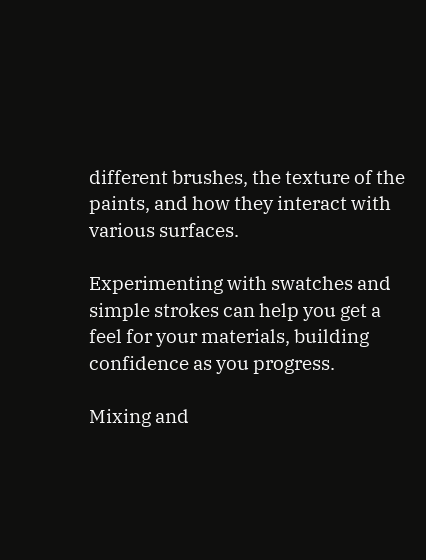different brushes, the texture of the paints, and how they interact with various surfaces.

Experimenting with swatches and simple strokes can help you get a feel for your materials, building confidence as you progress.

Mixing and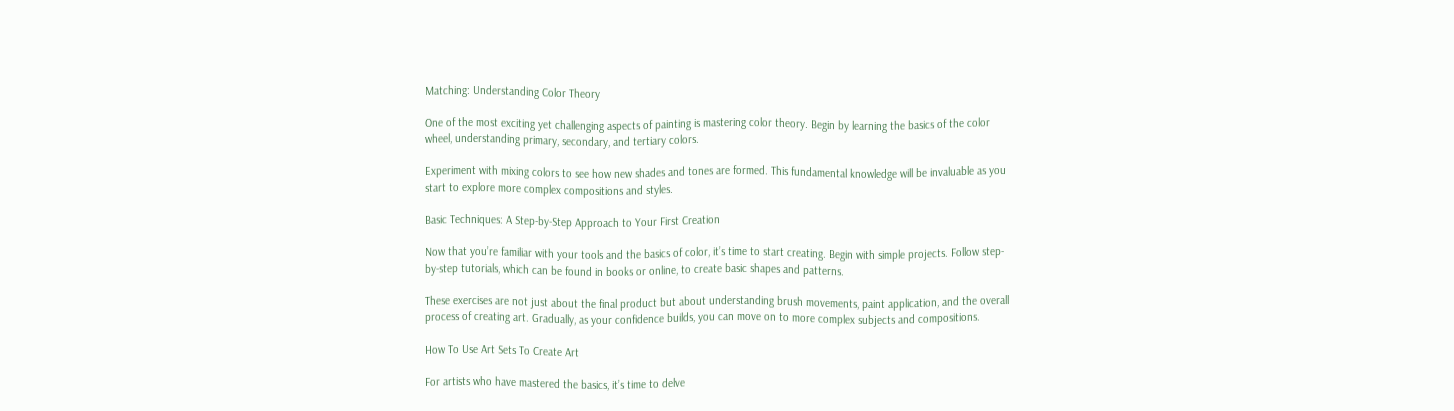Matching: Understanding Color Theory

One of the most exciting yet challenging aspects of painting is mastering color theory. Begin by learning the basics of the color wheel, understanding primary, secondary, and tertiary colors.

Experiment with mixing colors to see how new shades and tones are formed. This fundamental knowledge will be invaluable as you start to explore more complex compositions and styles.

Basic Techniques: A Step-by-Step Approach to Your First Creation

Now that you’re familiar with your tools and the basics of color, it’s time to start creating. Begin with simple projects. Follow step-by-step tutorials, which can be found in books or online, to create basic shapes and patterns.

These exercises are not just about the final product but about understanding brush movements, paint application, and the overall process of creating art. Gradually, as your confidence builds, you can move on to more complex subjects and compositions.

How To Use Art Sets To Create Art

For artists who have mastered the basics, it’s time to delve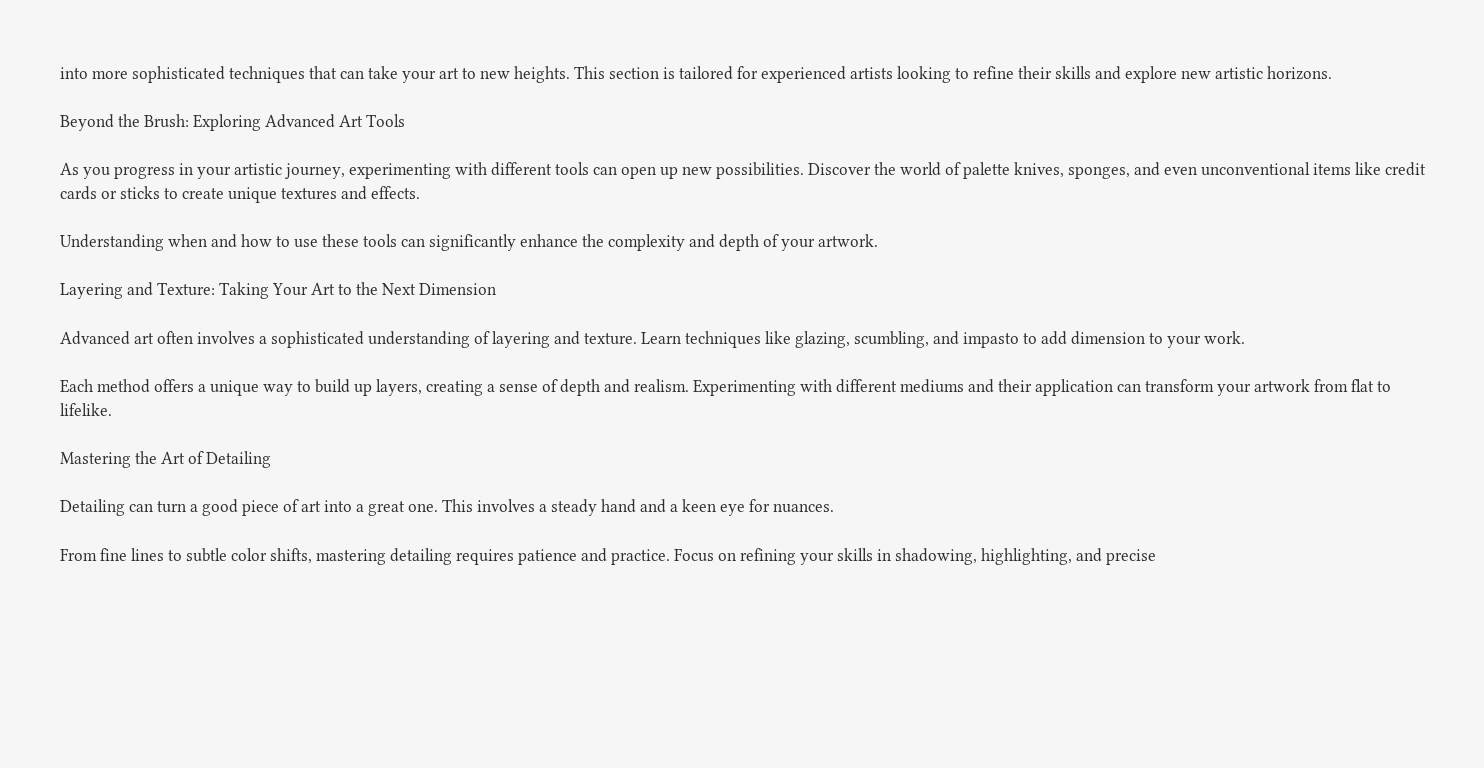into more sophisticated techniques that can take your art to new heights. This section is tailored for experienced artists looking to refine their skills and explore new artistic horizons.

Beyond the Brush: Exploring Advanced Art Tools

As you progress in your artistic journey, experimenting with different tools can open up new possibilities. Discover the world of palette knives, sponges, and even unconventional items like credit cards or sticks to create unique textures and effects.

Understanding when and how to use these tools can significantly enhance the complexity and depth of your artwork.

Layering and Texture: Taking Your Art to the Next Dimension

Advanced art often involves a sophisticated understanding of layering and texture. Learn techniques like glazing, scumbling, and impasto to add dimension to your work.

Each method offers a unique way to build up layers, creating a sense of depth and realism. Experimenting with different mediums and their application can transform your artwork from flat to lifelike.

Mastering the Art of Detailing

Detailing can turn a good piece of art into a great one. This involves a steady hand and a keen eye for nuances.

From fine lines to subtle color shifts, mastering detailing requires patience and practice. Focus on refining your skills in shadowing, highlighting, and precise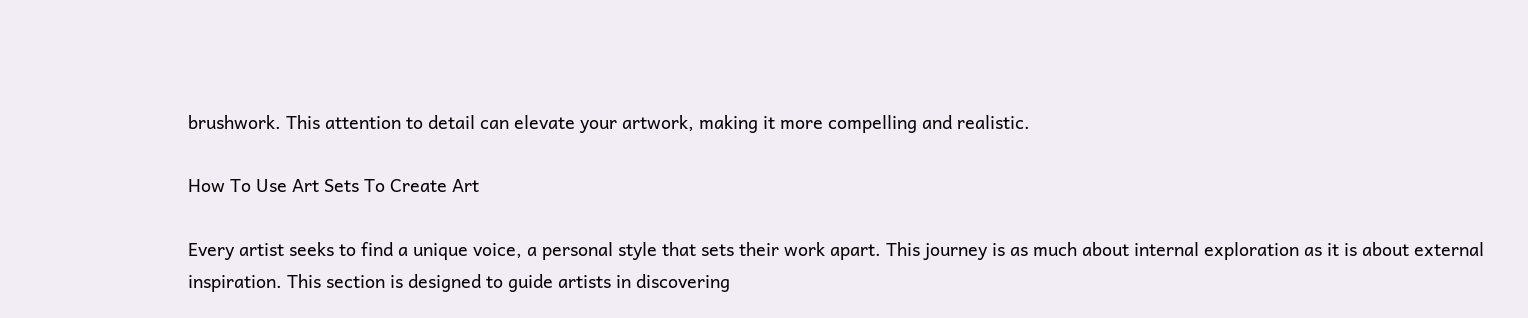brushwork. This attention to detail can elevate your artwork, making it more compelling and realistic.

How To Use Art Sets To Create Art

Every artist seeks to find a unique voice, a personal style that sets their work apart. This journey is as much about internal exploration as it is about external inspiration. This section is designed to guide artists in discovering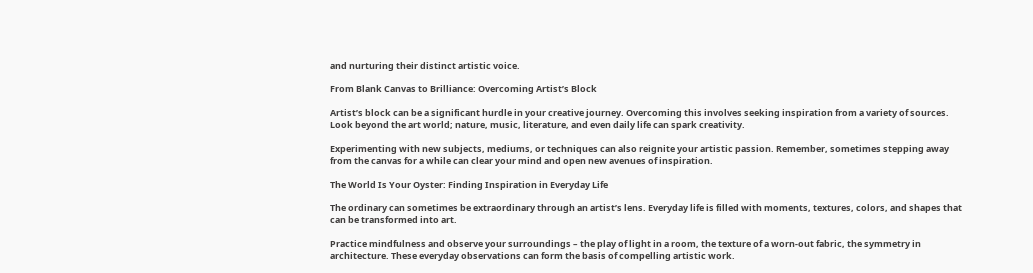and nurturing their distinct artistic voice.

From Blank Canvas to Brilliance: Overcoming Artist’s Block

Artist’s block can be a significant hurdle in your creative journey. Overcoming this involves seeking inspiration from a variety of sources. Look beyond the art world; nature, music, literature, and even daily life can spark creativity.

Experimenting with new subjects, mediums, or techniques can also reignite your artistic passion. Remember, sometimes stepping away from the canvas for a while can clear your mind and open new avenues of inspiration.

The World Is Your Oyster: Finding Inspiration in Everyday Life

The ordinary can sometimes be extraordinary through an artist’s lens. Everyday life is filled with moments, textures, colors, and shapes that can be transformed into art.

Practice mindfulness and observe your surroundings – the play of light in a room, the texture of a worn-out fabric, the symmetry in architecture. These everyday observations can form the basis of compelling artistic work.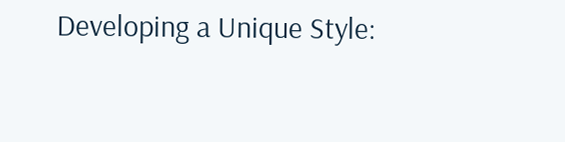Developing a Unique Style: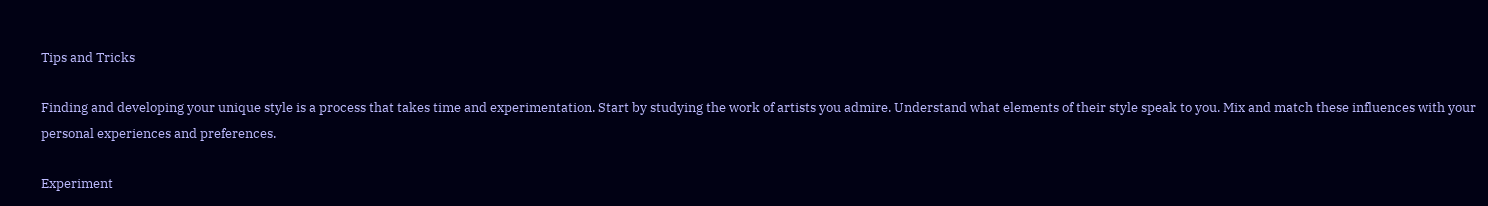Tips and Tricks

Finding and developing your unique style is a process that takes time and experimentation. Start by studying the work of artists you admire. Understand what elements of their style speak to you. Mix and match these influences with your personal experiences and preferences.

Experiment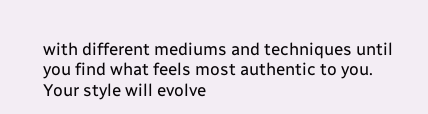with different mediums and techniques until you find what feels most authentic to you. Your style will evolve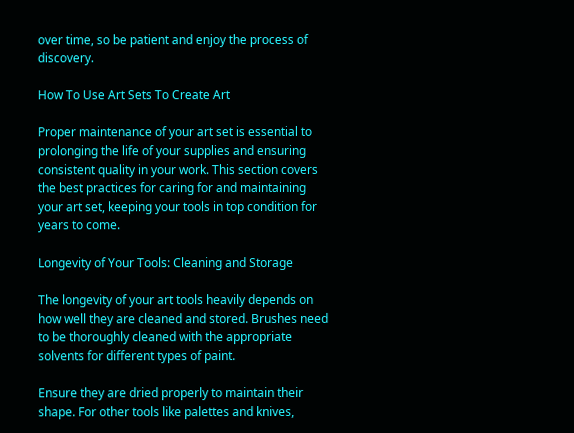over time, so be patient and enjoy the process of discovery.

How To Use Art Sets To Create Art

Proper maintenance of your art set is essential to prolonging the life of your supplies and ensuring consistent quality in your work. This section covers the best practices for caring for and maintaining your art set, keeping your tools in top condition for years to come.

Longevity of Your Tools: Cleaning and Storage

The longevity of your art tools heavily depends on how well they are cleaned and stored. Brushes need to be thoroughly cleaned with the appropriate solvents for different types of paint.

Ensure they are dried properly to maintain their shape. For other tools like palettes and knives,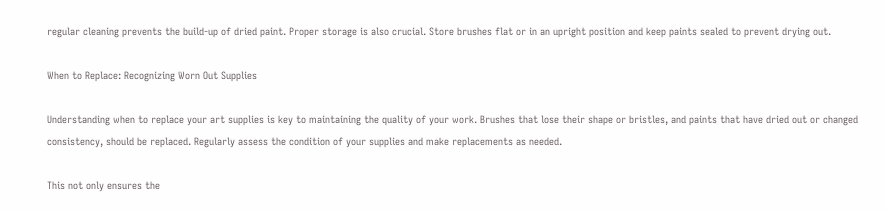regular cleaning prevents the build-up of dried paint. Proper storage is also crucial. Store brushes flat or in an upright position and keep paints sealed to prevent drying out.

When to Replace: Recognizing Worn Out Supplies

Understanding when to replace your art supplies is key to maintaining the quality of your work. Brushes that lose their shape or bristles, and paints that have dried out or changed consistency, should be replaced. Regularly assess the condition of your supplies and make replacements as needed.

This not only ensures the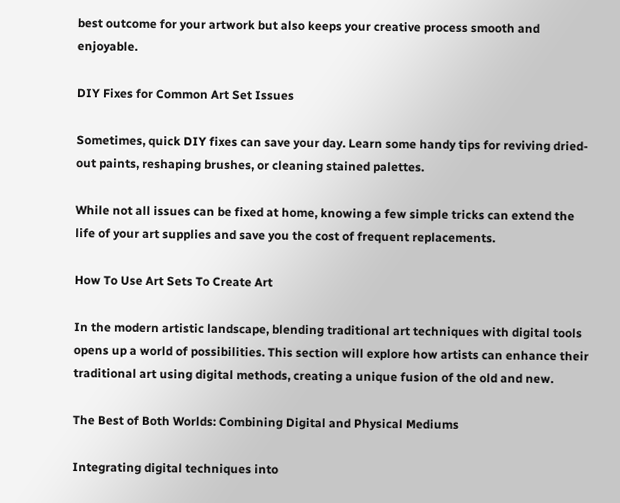best outcome for your artwork but also keeps your creative process smooth and enjoyable.

DIY Fixes for Common Art Set Issues

Sometimes, quick DIY fixes can save your day. Learn some handy tips for reviving dried-out paints, reshaping brushes, or cleaning stained palettes.

While not all issues can be fixed at home, knowing a few simple tricks can extend the life of your art supplies and save you the cost of frequent replacements.

How To Use Art Sets To Create Art

In the modern artistic landscape, blending traditional art techniques with digital tools opens up a world of possibilities. This section will explore how artists can enhance their traditional art using digital methods, creating a unique fusion of the old and new.

The Best of Both Worlds: Combining Digital and Physical Mediums

Integrating digital techniques into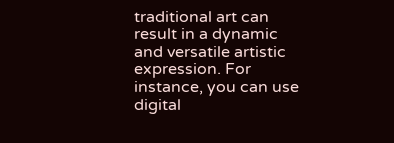traditional art can result in a dynamic and versatile artistic expression. For instance, you can use digital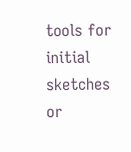tools for initial sketches or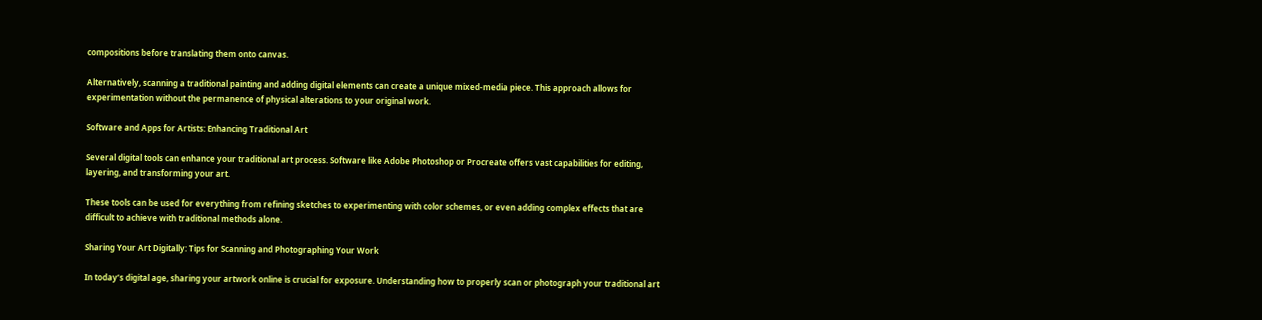compositions before translating them onto canvas.

Alternatively, scanning a traditional painting and adding digital elements can create a unique mixed-media piece. This approach allows for experimentation without the permanence of physical alterations to your original work.

Software and Apps for Artists: Enhancing Traditional Art

Several digital tools can enhance your traditional art process. Software like Adobe Photoshop or Procreate offers vast capabilities for editing, layering, and transforming your art.

These tools can be used for everything from refining sketches to experimenting with color schemes, or even adding complex effects that are difficult to achieve with traditional methods alone.

Sharing Your Art Digitally: Tips for Scanning and Photographing Your Work

In today’s digital age, sharing your artwork online is crucial for exposure. Understanding how to properly scan or photograph your traditional art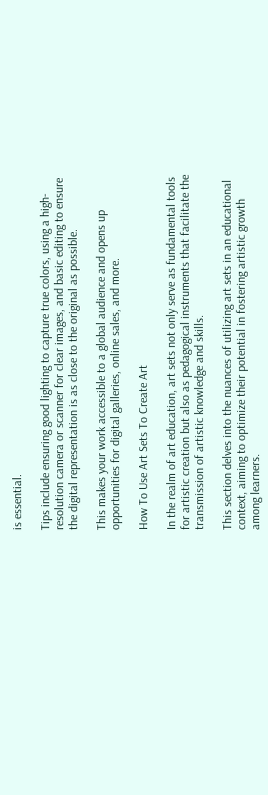is essential.

Tips include ensuring good lighting to capture true colors, using a high-resolution camera or scanner for clear images, and basic editing to ensure the digital representation is as close to the original as possible.

This makes your work accessible to a global audience and opens up opportunities for digital galleries, online sales, and more.

How To Use Art Sets To Create Art

In the realm of art education, art sets not only serve as fundamental tools for artistic creation but also as pedagogical instruments that facilitate the transmission of artistic knowledge and skills.

This section delves into the nuances of utilizing art sets in an educational context, aiming to optimize their potential in fostering artistic growth among learners.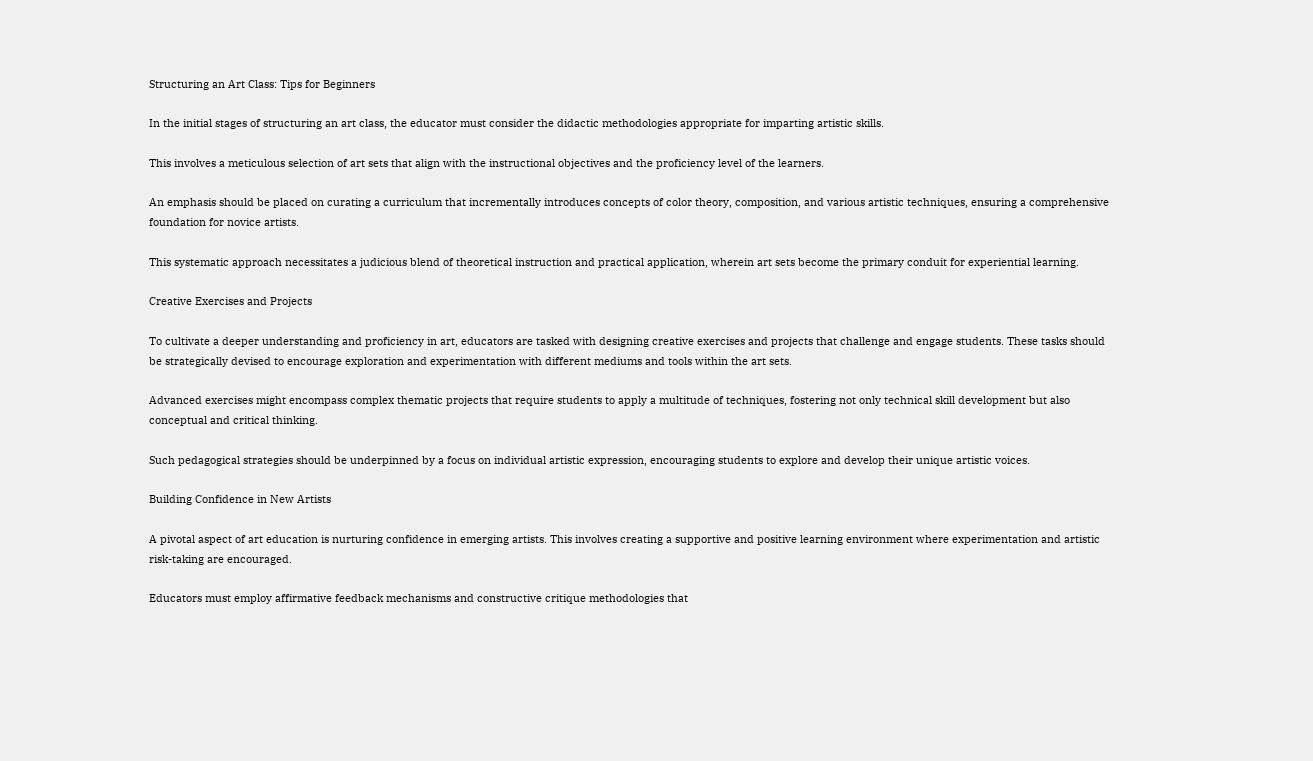Structuring an Art Class: Tips for Beginners

In the initial stages of structuring an art class, the educator must consider the didactic methodologies appropriate for imparting artistic skills.

This involves a meticulous selection of art sets that align with the instructional objectives and the proficiency level of the learners.

An emphasis should be placed on curating a curriculum that incrementally introduces concepts of color theory, composition, and various artistic techniques, ensuring a comprehensive foundation for novice artists.

This systematic approach necessitates a judicious blend of theoretical instruction and practical application, wherein art sets become the primary conduit for experiential learning.

Creative Exercises and Projects

To cultivate a deeper understanding and proficiency in art, educators are tasked with designing creative exercises and projects that challenge and engage students. These tasks should be strategically devised to encourage exploration and experimentation with different mediums and tools within the art sets.

Advanced exercises might encompass complex thematic projects that require students to apply a multitude of techniques, fostering not only technical skill development but also conceptual and critical thinking.

Such pedagogical strategies should be underpinned by a focus on individual artistic expression, encouraging students to explore and develop their unique artistic voices.

Building Confidence in New Artists

A pivotal aspect of art education is nurturing confidence in emerging artists. This involves creating a supportive and positive learning environment where experimentation and artistic risk-taking are encouraged.

Educators must employ affirmative feedback mechanisms and constructive critique methodologies that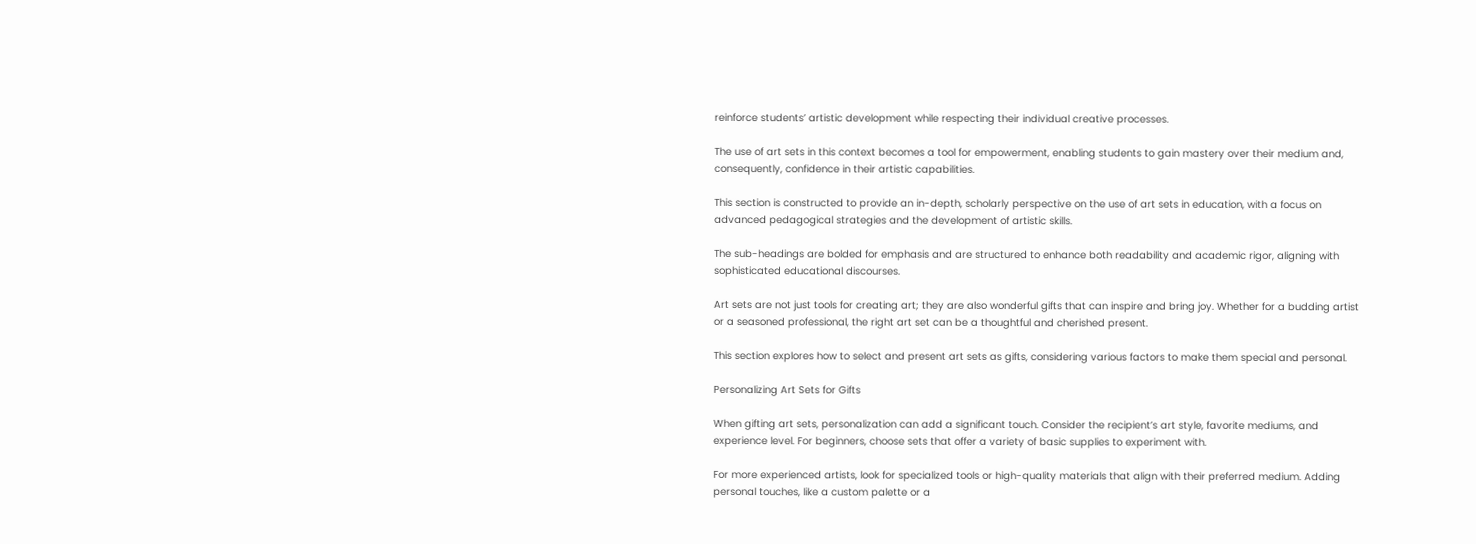reinforce students’ artistic development while respecting their individual creative processes.

The use of art sets in this context becomes a tool for empowerment, enabling students to gain mastery over their medium and, consequently, confidence in their artistic capabilities.

This section is constructed to provide an in-depth, scholarly perspective on the use of art sets in education, with a focus on advanced pedagogical strategies and the development of artistic skills.

The sub-headings are bolded for emphasis and are structured to enhance both readability and academic rigor, aligning with sophisticated educational discourses.

Art sets are not just tools for creating art; they are also wonderful gifts that can inspire and bring joy. Whether for a budding artist or a seasoned professional, the right art set can be a thoughtful and cherished present.

This section explores how to select and present art sets as gifts, considering various factors to make them special and personal.

Personalizing Art Sets for Gifts

When gifting art sets, personalization can add a significant touch. Consider the recipient’s art style, favorite mediums, and experience level. For beginners, choose sets that offer a variety of basic supplies to experiment with.

For more experienced artists, look for specialized tools or high-quality materials that align with their preferred medium. Adding personal touches, like a custom palette or a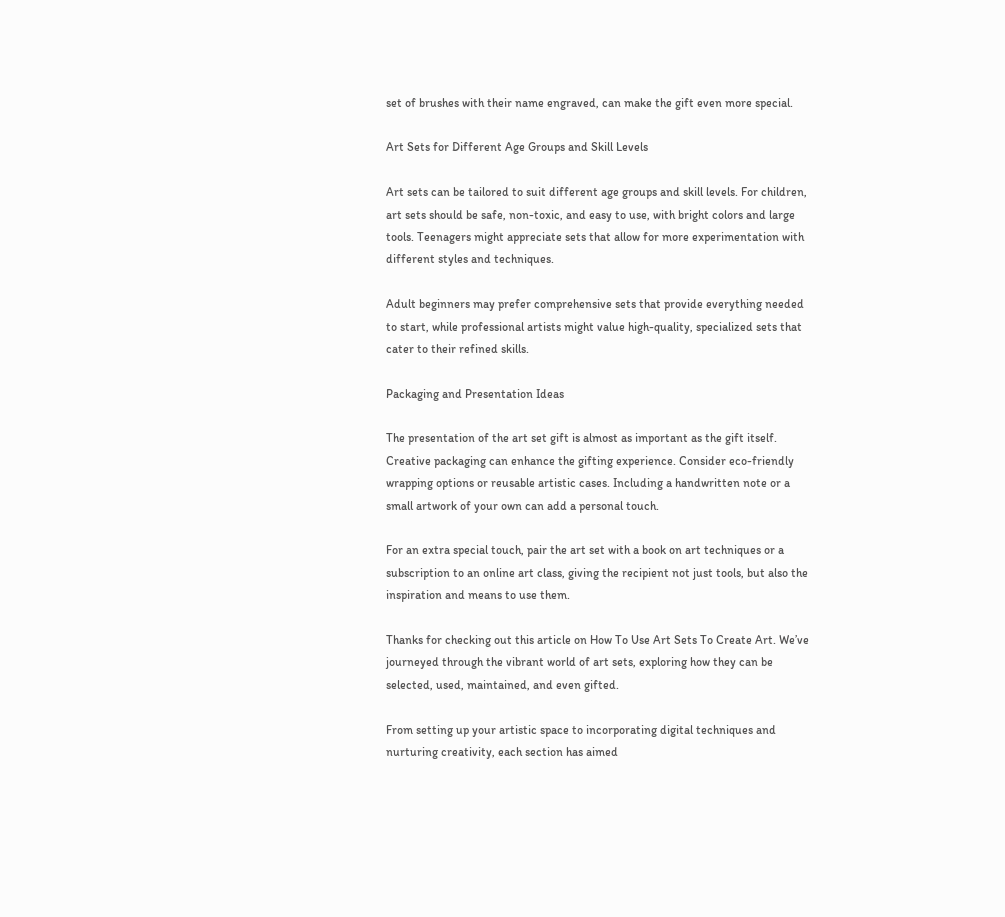set of brushes with their name engraved, can make the gift even more special.

Art Sets for Different Age Groups and Skill Levels

Art sets can be tailored to suit different age groups and skill levels. For children, art sets should be safe, non-toxic, and easy to use, with bright colors and large tools. Teenagers might appreciate sets that allow for more experimentation with different styles and techniques.

Adult beginners may prefer comprehensive sets that provide everything needed to start, while professional artists might value high-quality, specialized sets that cater to their refined skills.

Packaging and Presentation Ideas

The presentation of the art set gift is almost as important as the gift itself. Creative packaging can enhance the gifting experience. Consider eco-friendly wrapping options or reusable artistic cases. Including a handwritten note or a small artwork of your own can add a personal touch.

For an extra special touch, pair the art set with a book on art techniques or a subscription to an online art class, giving the recipient not just tools, but also the inspiration and means to use them.

Thanks for checking out this article on How To Use Art Sets To Create Art. We’ve journeyed through the vibrant world of art sets, exploring how they can be selected, used, maintained, and even gifted.

From setting up your artistic space to incorporating digital techniques and nurturing creativity, each section has aimed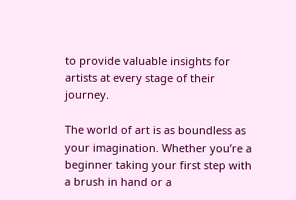to provide valuable insights for artists at every stage of their journey.

The world of art is as boundless as your imagination. Whether you’re a beginner taking your first step with a brush in hand or a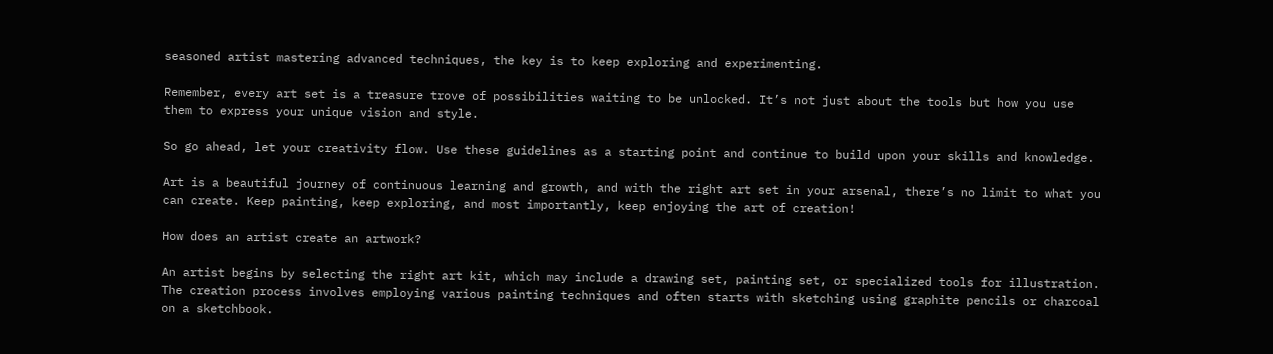seasoned artist mastering advanced techniques, the key is to keep exploring and experimenting.

Remember, every art set is a treasure trove of possibilities waiting to be unlocked. It’s not just about the tools but how you use them to express your unique vision and style.

So go ahead, let your creativity flow. Use these guidelines as a starting point and continue to build upon your skills and knowledge.

Art is a beautiful journey of continuous learning and growth, and with the right art set in your arsenal, there’s no limit to what you can create. Keep painting, keep exploring, and most importantly, keep enjoying the art of creation!

How does an artist create an artwork?

An artist begins by selecting the right art kit, which may include a drawing set, painting set, or specialized tools for illustration. The creation process involves employing various painting techniques and often starts with sketching using graphite pencils or charcoal on a sketchbook.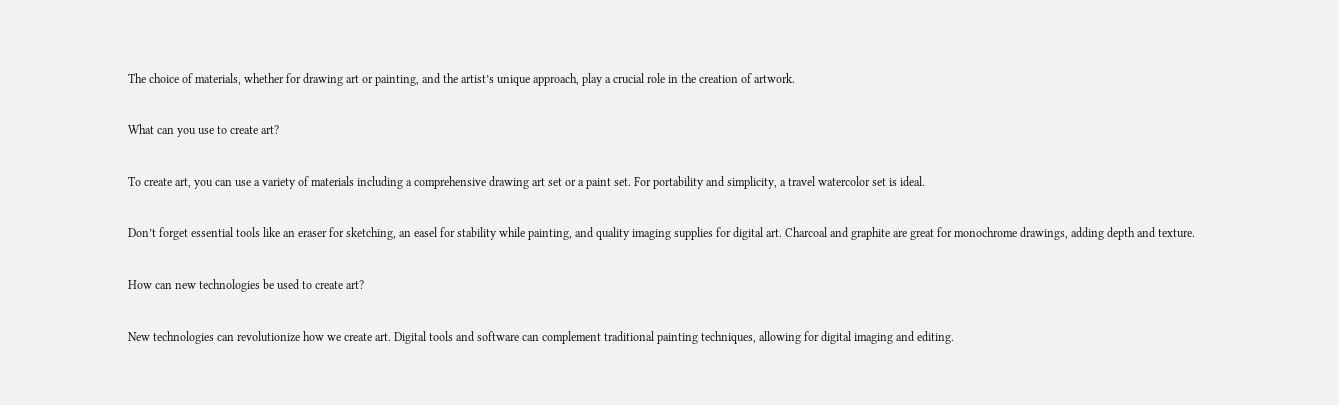The choice of materials, whether for drawing art or painting, and the artist’s unique approach, play a crucial role in the creation of artwork.

What can you use to create art?

To create art, you can use a variety of materials including a comprehensive drawing art set or a paint set. For portability and simplicity, a travel watercolor set is ideal.

Don’t forget essential tools like an eraser for sketching, an easel for stability while painting, and quality imaging supplies for digital art. Charcoal and graphite are great for monochrome drawings, adding depth and texture.

How can new technologies be used to create art?

New technologies can revolutionize how we create art. Digital tools and software can complement traditional painting techniques, allowing for digital imaging and editing.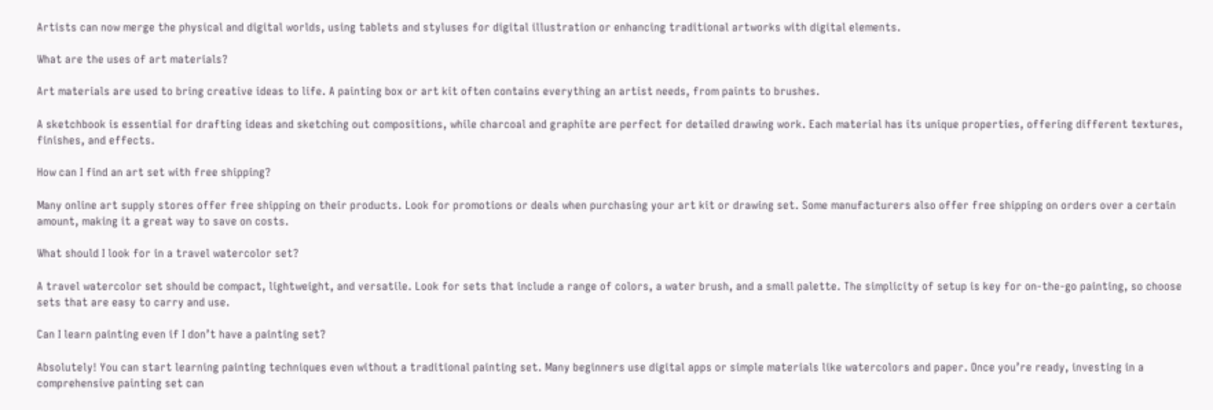Artists can now merge the physical and digital worlds, using tablets and styluses for digital illustration or enhancing traditional artworks with digital elements.

What are the uses of art materials?

Art materials are used to bring creative ideas to life. A painting box or art kit often contains everything an artist needs, from paints to brushes.

A sketchbook is essential for drafting ideas and sketching out compositions, while charcoal and graphite are perfect for detailed drawing work. Each material has its unique properties, offering different textures, finishes, and effects.

How can I find an art set with free shipping?

Many online art supply stores offer free shipping on their products. Look for promotions or deals when purchasing your art kit or drawing set. Some manufacturers also offer free shipping on orders over a certain amount, making it a great way to save on costs.

What should I look for in a travel watercolor set?

A travel watercolor set should be compact, lightweight, and versatile. Look for sets that include a range of colors, a water brush, and a small palette. The simplicity of setup is key for on-the-go painting, so choose sets that are easy to carry and use.

Can I learn painting even if I don’t have a painting set?

Absolutely! You can start learning painting techniques even without a traditional painting set. Many beginners use digital apps or simple materials like watercolors and paper. Once you’re ready, investing in a comprehensive painting set can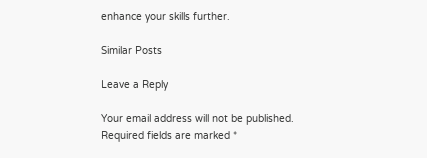enhance your skills further.

Similar Posts

Leave a Reply

Your email address will not be published. Required fields are marked *